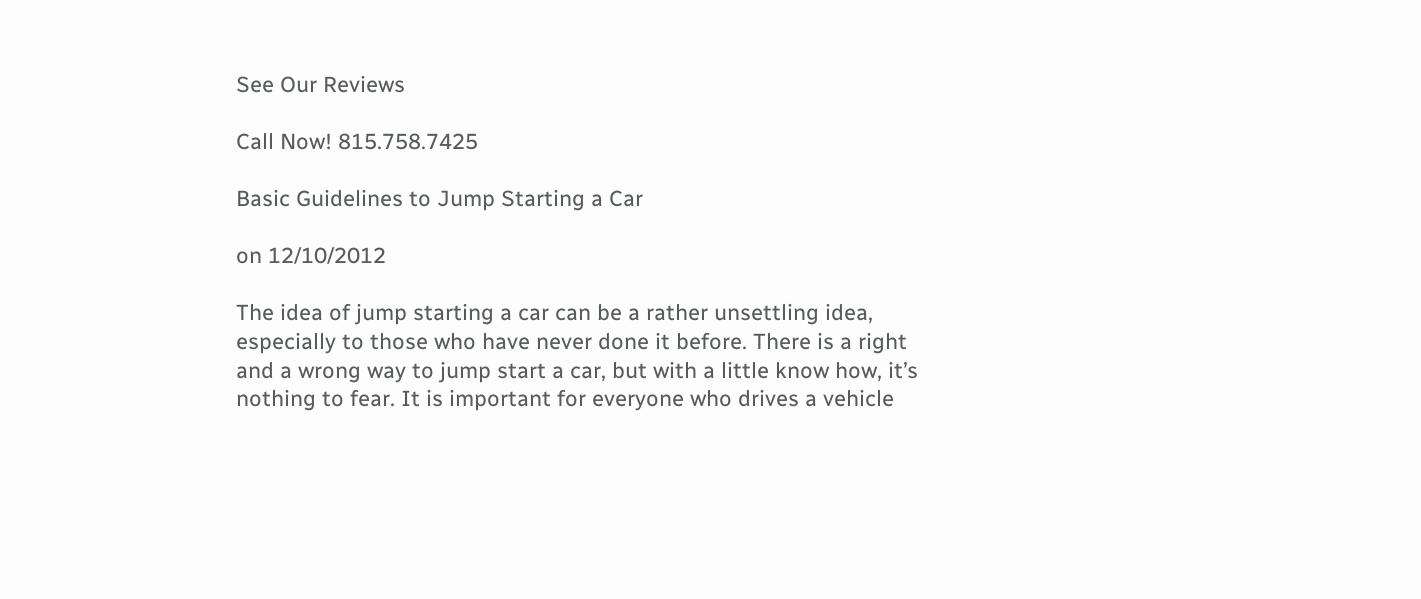See Our Reviews

Call Now! 815.758.7425

Basic Guidelines to Jump Starting a Car

on 12/10/2012

The idea of jump starting a car can be a rather unsettling idea, especially to those who have never done it before. There is a right and a wrong way to jump start a car, but with a little know how, it’s nothing to fear. It is important for everyone who drives a vehicle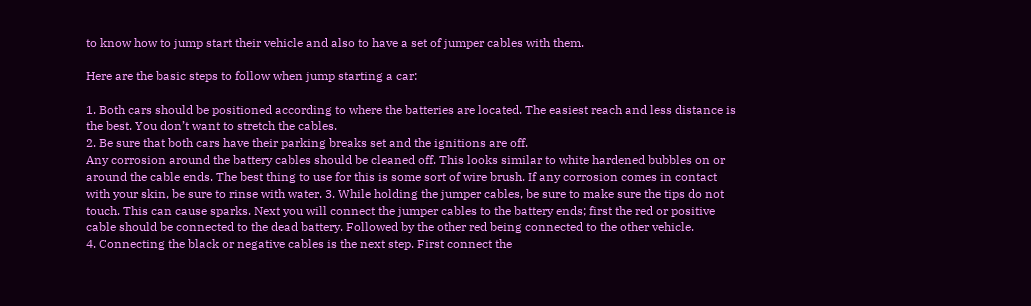to know how to jump start their vehicle and also to have a set of jumper cables with them.

Here are the basic steps to follow when jump starting a car:

1. Both cars should be positioned according to where the batteries are located. The easiest reach and less distance is the best. You don’t want to stretch the cables.
2. Be sure that both cars have their parking breaks set and the ignitions are off.
Any corrosion around the battery cables should be cleaned off. This looks similar to white hardened bubbles on or around the cable ends. The best thing to use for this is some sort of wire brush. If any corrosion comes in contact with your skin, be sure to rinse with water. 3. While holding the jumper cables, be sure to make sure the tips do not touch. This can cause sparks. Next you will connect the jumper cables to the battery ends; first the red or positive cable should be connected to the dead battery. Followed by the other red being connected to the other vehicle.
4. Connecting the black or negative cables is the next step. First connect the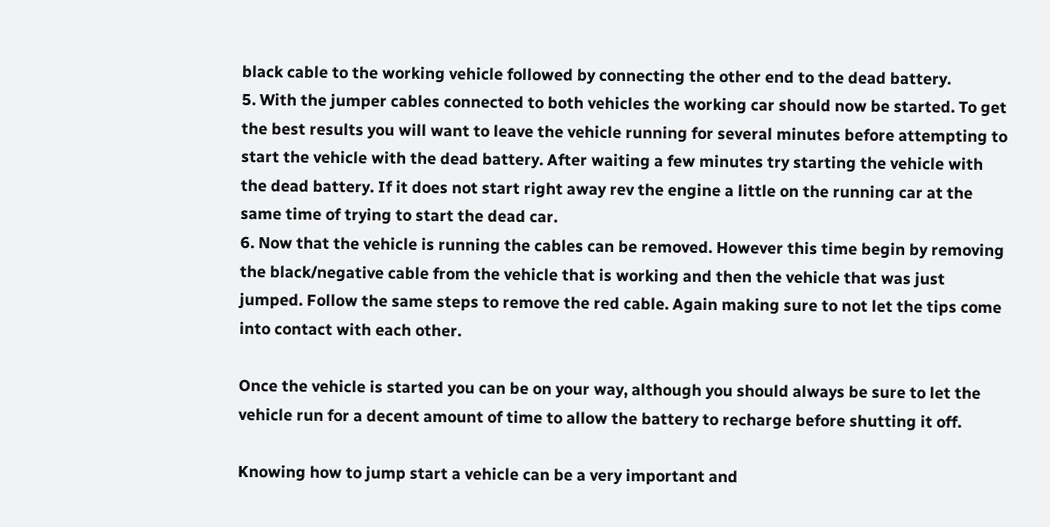black cable to the working vehicle followed by connecting the other end to the dead battery.
5. With the jumper cables connected to both vehicles the working car should now be started. To get the best results you will want to leave the vehicle running for several minutes before attempting to start the vehicle with the dead battery. After waiting a few minutes try starting the vehicle with the dead battery. If it does not start right away rev the engine a little on the running car at the same time of trying to start the dead car.
6. Now that the vehicle is running the cables can be removed. However this time begin by removing the black/negative cable from the vehicle that is working and then the vehicle that was just jumped. Follow the same steps to remove the red cable. Again making sure to not let the tips come into contact with each other.

Once the vehicle is started you can be on your way, although you should always be sure to let the vehicle run for a decent amount of time to allow the battery to recharge before shutting it off.

Knowing how to jump start a vehicle can be a very important and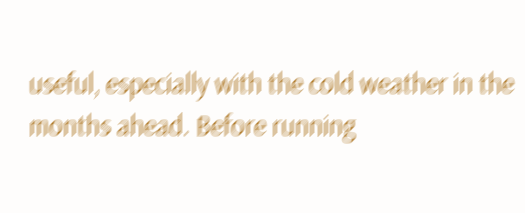useful, especially with the cold weather in the months ahead. Before running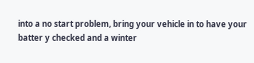into a no start problem, bring your vehicle in to have your batter y checked and a winter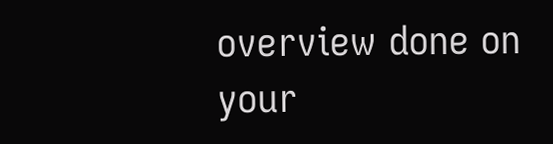overview done on your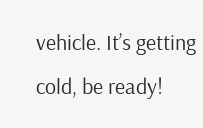vehicle. It’s getting cold, be ready!